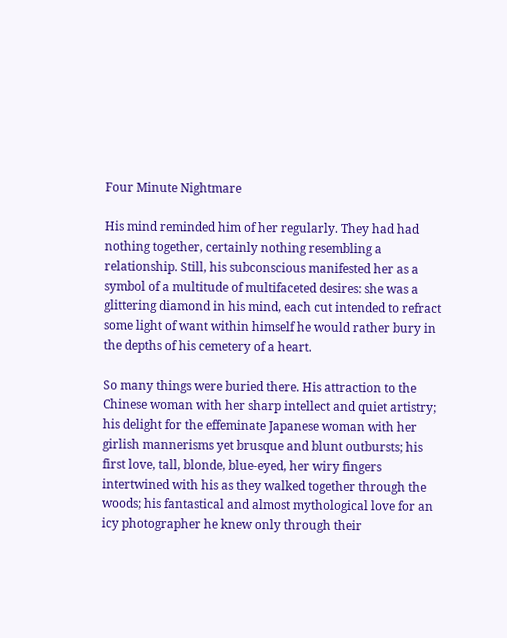Four Minute Nightmare

His mind reminded him of her regularly. They had had nothing together, certainly nothing resembling a relationship. Still, his subconscious manifested her as a symbol of a multitude of multifaceted desires: she was a glittering diamond in his mind, each cut intended to refract some light of want within himself he would rather bury in the depths of his cemetery of a heart.

So many things were buried there. His attraction to the Chinese woman with her sharp intellect and quiet artistry; his delight for the effeminate Japanese woman with her girlish mannerisms yet brusque and blunt outbursts; his first love, tall, blonde, blue-eyed, her wiry fingers intertwined with his as they walked together through the woods; his fantastical and almost mythological love for an icy photographer he knew only through their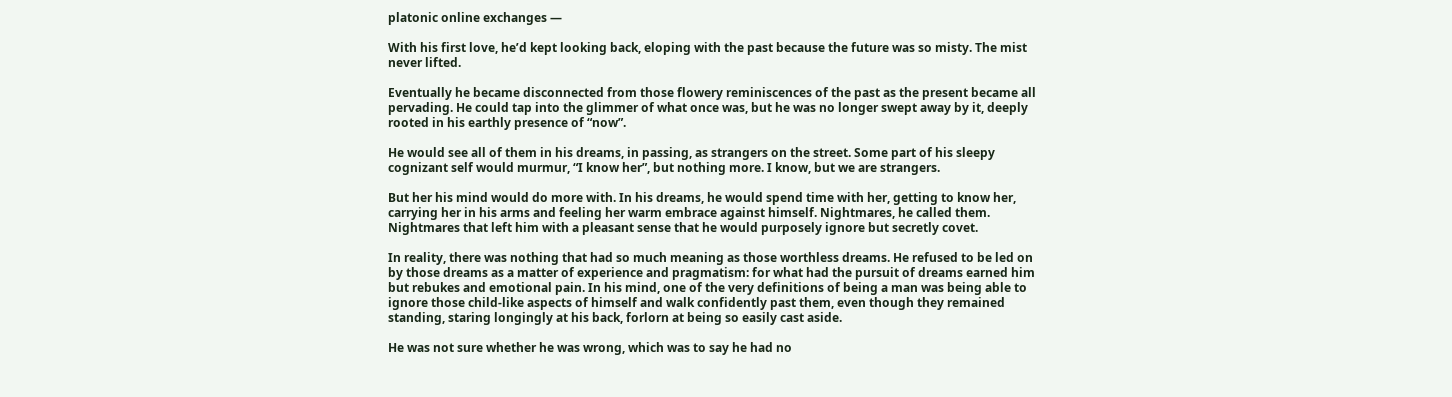platonic online exchanges —

With his first love, he’d kept looking back, eloping with the past because the future was so misty. The mist never lifted.

Eventually he became disconnected from those flowery reminiscences of the past as the present became all pervading. He could tap into the glimmer of what once was, but he was no longer swept away by it, deeply rooted in his earthly presence of “now”.

He would see all of them in his dreams, in passing, as strangers on the street. Some part of his sleepy cognizant self would murmur, “I know her”, but nothing more. I know, but we are strangers.

But her his mind would do more with. In his dreams, he would spend time with her, getting to know her, carrying her in his arms and feeling her warm embrace against himself. Nightmares, he called them. Nightmares that left him with a pleasant sense that he would purposely ignore but secretly covet.

In reality, there was nothing that had so much meaning as those worthless dreams. He refused to be led on by those dreams as a matter of experience and pragmatism: for what had the pursuit of dreams earned him but rebukes and emotional pain. In his mind, one of the very definitions of being a man was being able to ignore those child-like aspects of himself and walk confidently past them, even though they remained standing, staring longingly at his back, forlorn at being so easily cast aside.

He was not sure whether he was wrong, which was to say he had no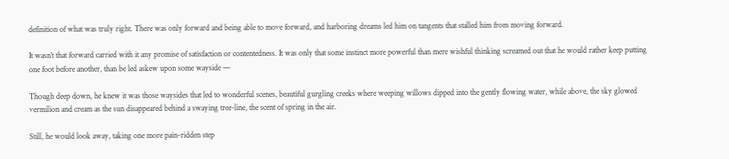definition of what was truly right. There was only forward and being able to move forward, and harboring dreams led him on tangents that stalled him from moving forward.

It wasn’t that forward carried with it any promise of satisfaction or contentedness. It was only that some instinct more powerful than mere wishful thinking screamed out that he would rather keep putting one foot before another, than be led askew upon some wayside —

Though deep down, he knew it was those waysides that led to wonderful scenes, beautiful gurgling creeks where weeping willows dipped into the gently flowing water, while above, the sky glowed vermilion and cream as the sun disappeared behind a swaying tree-line, the scent of spring in the air.

Still, he would look away, taking one more pain-ridden step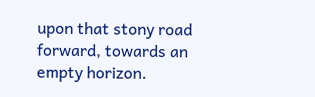upon that stony road forward, towards an empty horizon.